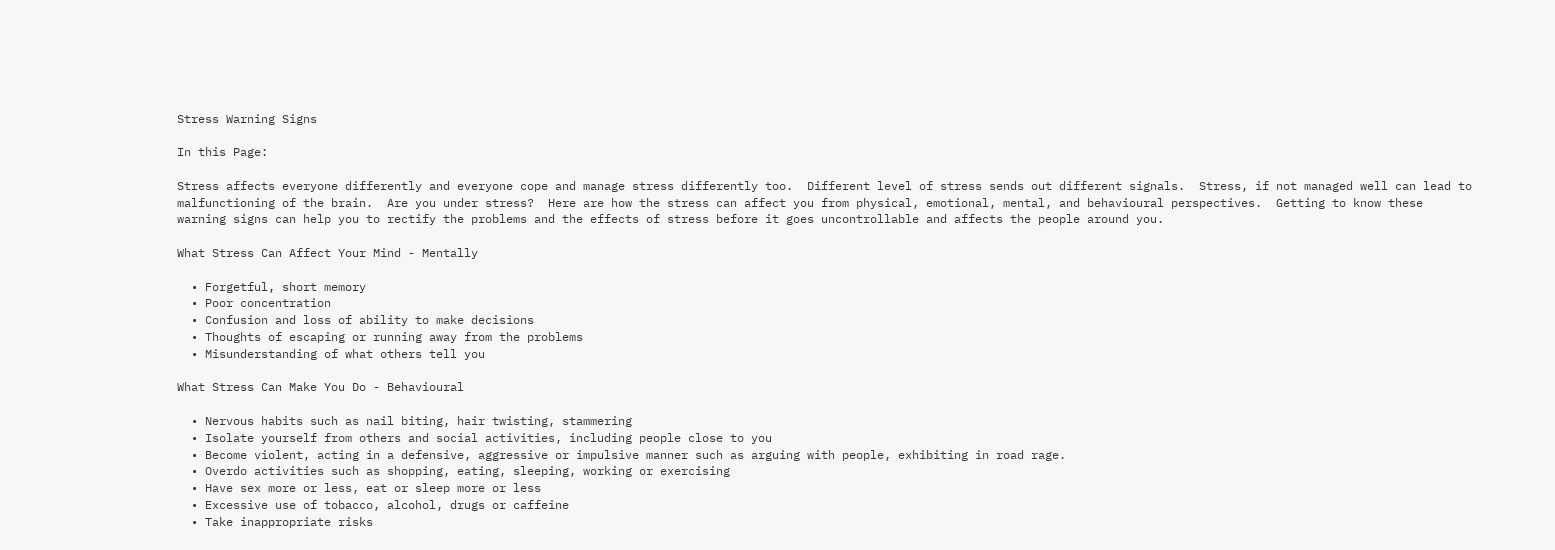Stress Warning Signs

In this Page:

Stress affects everyone differently and everyone cope and manage stress differently too.  Different level of stress sends out different signals.  Stress, if not managed well can lead to malfunctioning of the brain.  Are you under stress?  Here are how the stress can affect you from physical, emotional, mental, and behavioural perspectives.  Getting to know these warning signs can help you to rectify the problems and the effects of stress before it goes uncontrollable and affects the people around you.

What Stress Can Affect Your Mind - Mentally

  • Forgetful, short memory
  • Poor concentration
  • Confusion and loss of ability to make decisions
  • Thoughts of escaping or running away from the problems
  • Misunderstanding of what others tell you

What Stress Can Make You Do - Behavioural

  • Nervous habits such as nail biting, hair twisting, stammering
  • Isolate yourself from others and social activities, including people close to you
  • Become violent, acting in a defensive, aggressive or impulsive manner such as arguing with people, exhibiting in road rage.
  • Overdo activities such as shopping, eating, sleeping, working or exercising
  • Have sex more or less, eat or sleep more or less
  • Excessive use of tobacco, alcohol, drugs or caffeine
  • Take inappropriate risks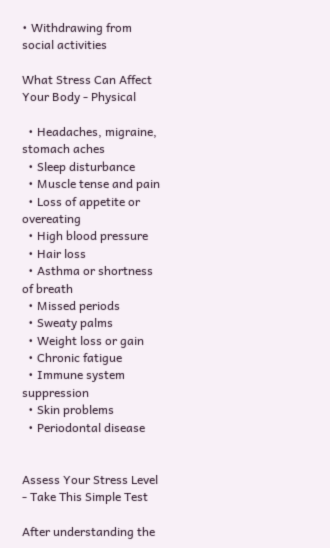• Withdrawing from social activities

What Stress Can Affect Your Body - Physical

  • Headaches, migraine, stomach aches
  • Sleep disturbance
  • Muscle tense and pain
  • Loss of appetite or overeating
  • High blood pressure
  • Hair loss
  • Asthma or shortness of breath
  • Missed periods
  • Sweaty palms
  • Weight loss or gain
  • Chronic fatigue
  • Immune system suppression
  • Skin problems
  • Periodontal disease


Assess Your Stress Level - Take This Simple Test

After understanding the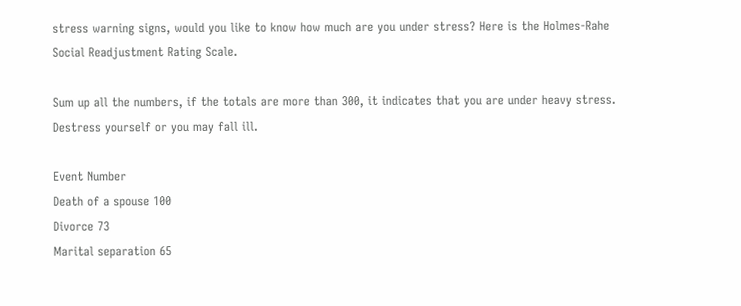stress warning signs, would you like to know how much are you under stress? Here is the Holmes-Rahe Social Readjustment Rating Scale.

Sum up all the numbers, if the totals are more than 300, it indicates that you are under heavy stress. Destress yourself or you may fall ill.

Event Number
Death of a spouse 100
Divorce 73
Marital separation 65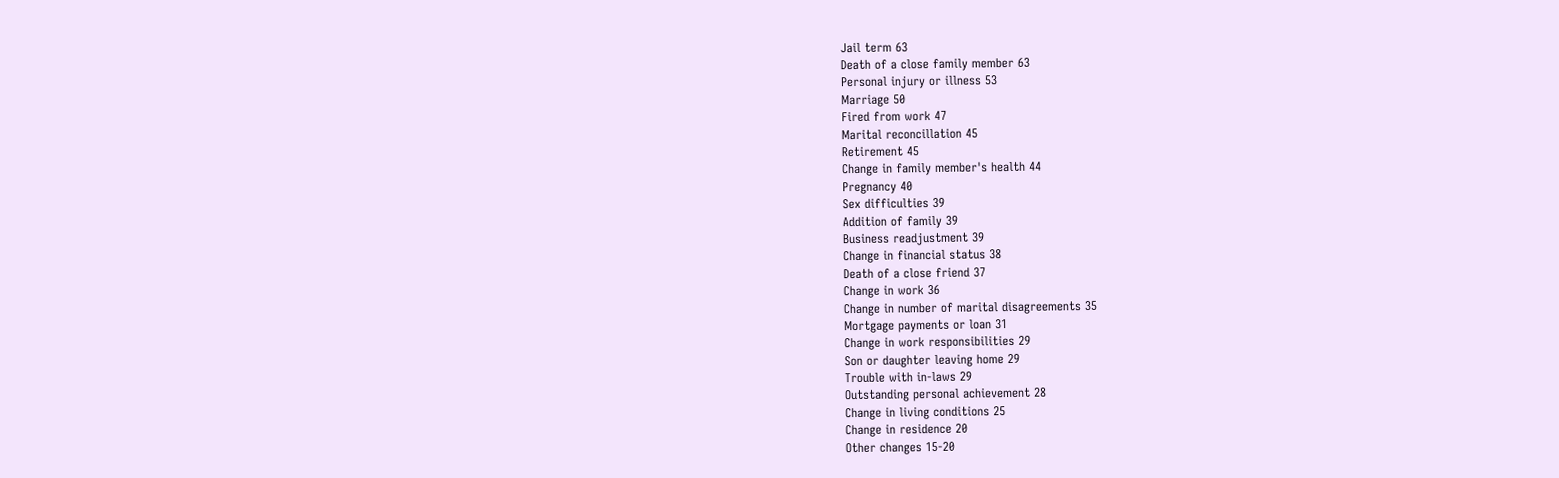Jail term 63
Death of a close family member 63
Personal injury or illness 53
Marriage 50
Fired from work 47
Marital reconcillation 45
Retirement 45
Change in family member's health 44
Pregnancy 40
Sex difficulties 39
Addition of family 39
Business readjustment 39
Change in financial status 38
Death of a close friend 37
Change in work 36
Change in number of marital disagreements 35
Mortgage payments or loan 31
Change in work responsibilities 29
Son or daughter leaving home 29
Trouble with in-laws 29
Outstanding personal achievement 28
Change in living conditions 25
Change in residence 20
Other changes 15-20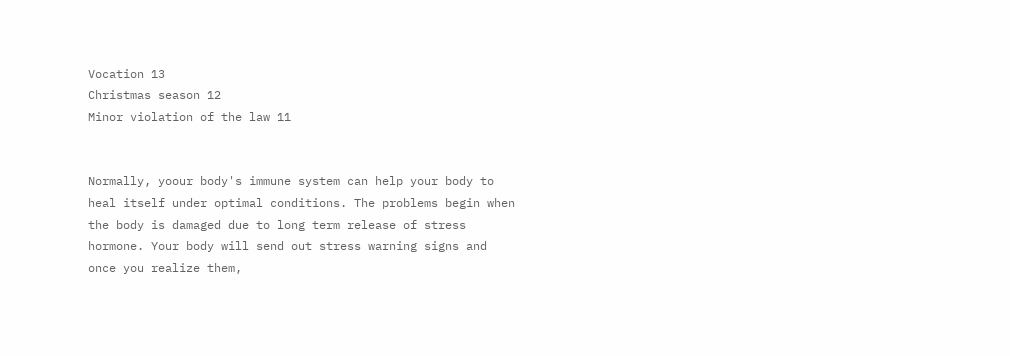Vocation 13
Christmas season 12
Minor violation of the law 11


Normally, yoour body's immune system can help your body to heal itself under optimal conditions. The problems begin when the body is damaged due to long term release of stress hormone. Your body will send out stress warning signs and once you realize them,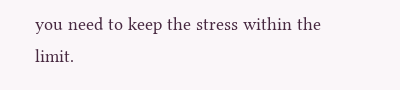you need to keep the stress within the limit.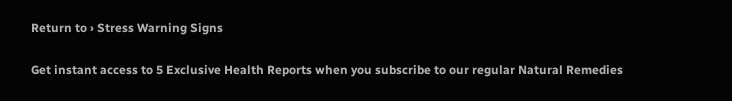Return to › Stress Warning Signs

Get instant access to 5 Exclusive Health Reports when you subscribe to our regular Natural Remedies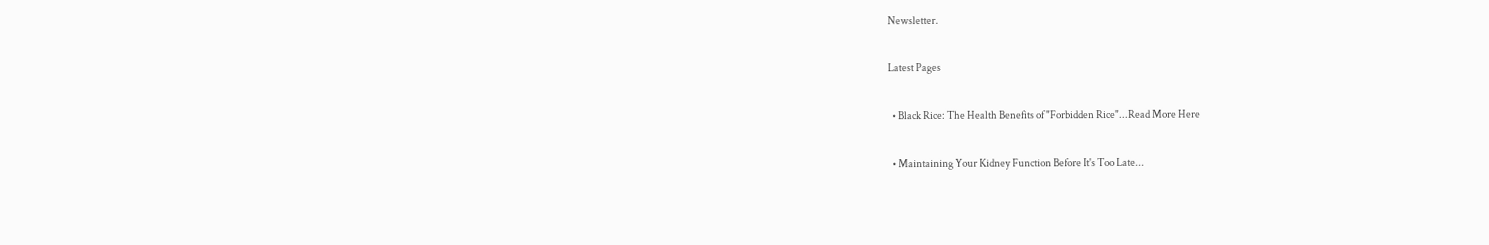Newsletter.

Latest Pages

  • Black Rice: The Health Benefits of "Forbidden Rice"...Read More Here

  • Maintaining Your Kidney Function Before It's Too Late...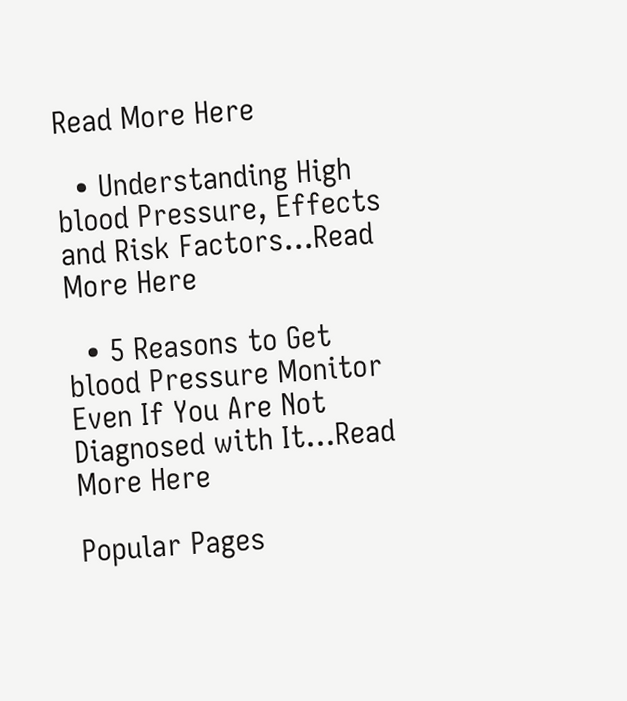Read More Here

  • Understanding High blood Pressure, Effects and Risk Factors...Read More Here

  • 5 Reasons to Get blood Pressure Monitor Even If You Are Not Diagnosed with It...Read More Here

Popular Pages